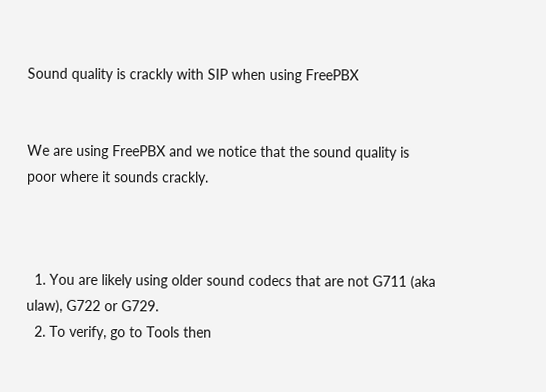Sound quality is crackly with SIP when using FreePBX


We are using FreePBX and we notice that the sound quality is poor where it sounds crackly.



  1. You are likely using older sound codecs that are not G711 (aka ulaw), G722 or G729.
  2. To verify, go to Tools then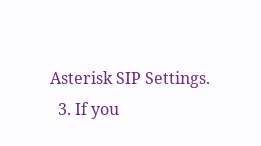Asterisk SIP Settings.
  3. If you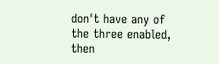don't have any of the three enabled, then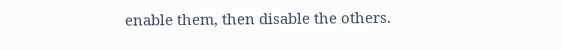enable them, then disable the others.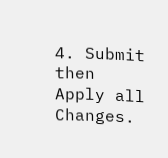4. Submit then Apply all Changes.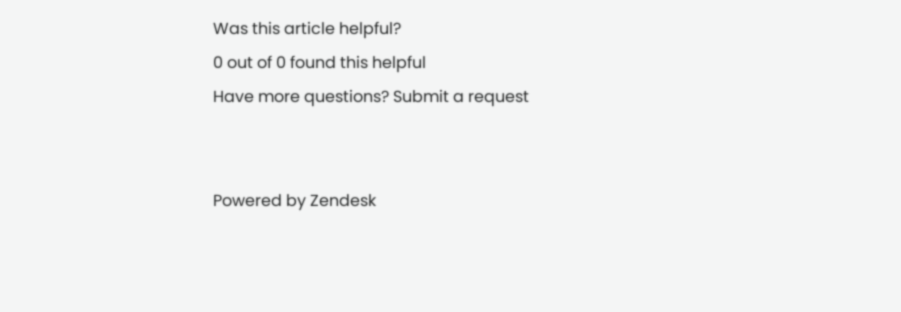Was this article helpful?
0 out of 0 found this helpful
Have more questions? Submit a request


Powered by Zendesk